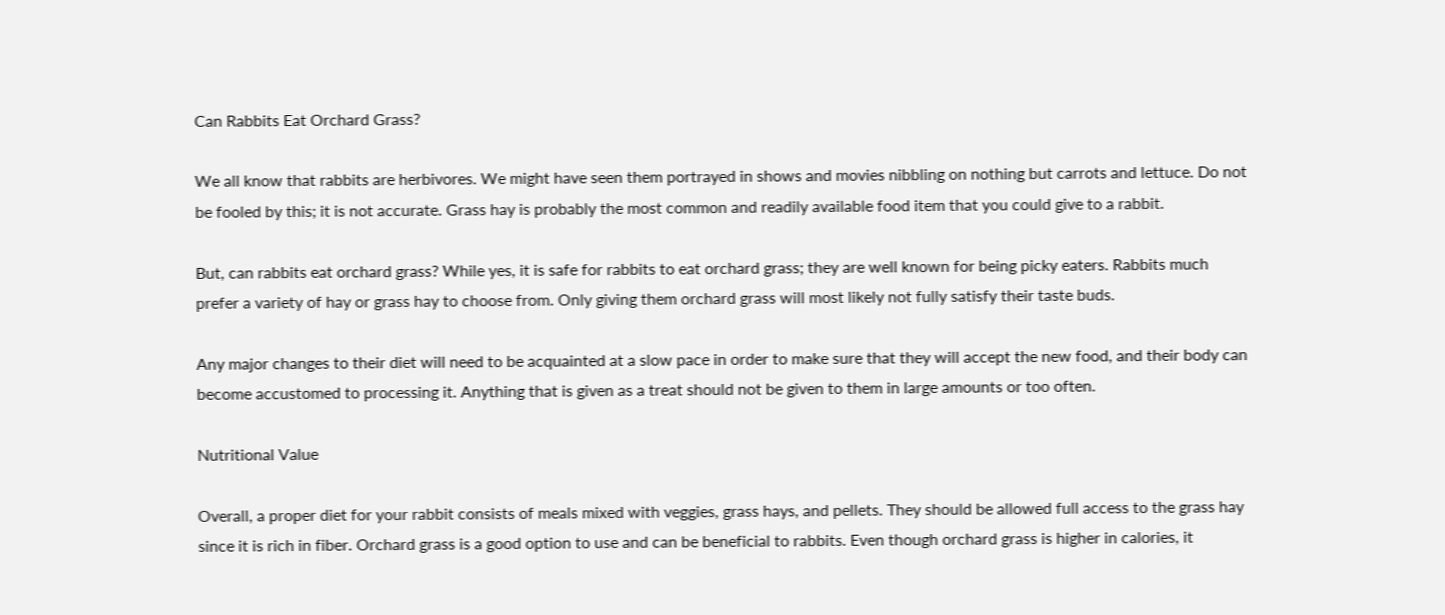Can Rabbits Eat Orchard Grass?

We all know that rabbits are herbivores. We might have seen them portrayed in shows and movies nibbling on nothing but carrots and lettuce. Do not be fooled by this; it is not accurate. Grass hay is probably the most common and readily available food item that you could give to a rabbit.

But, can rabbits eat orchard grass? While yes, it is safe for rabbits to eat orchard grass; they are well known for being picky eaters. Rabbits much prefer a variety of hay or grass hay to choose from. Only giving them orchard grass will most likely not fully satisfy their taste buds.

Any major changes to their diet will need to be acquainted at a slow pace in order to make sure that they will accept the new food, and their body can become accustomed to processing it. Anything that is given as a treat should not be given to them in large amounts or too often.

Nutritional Value

Overall, a proper diet for your rabbit consists of meals mixed with veggies, grass hays, and pellets. They should be allowed full access to the grass hay since it is rich in fiber. Orchard grass is a good option to use and can be beneficial to rabbits. Even though orchard grass is higher in calories, it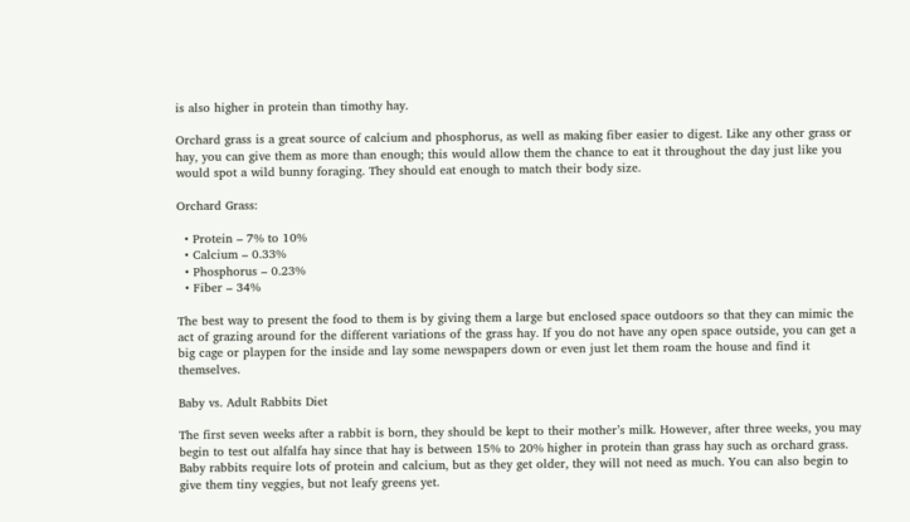is also higher in protein than timothy hay.

Orchard grass is a great source of calcium and phosphorus, as well as making fiber easier to digest. Like any other grass or hay, you can give them as more than enough; this would allow them the chance to eat it throughout the day just like you would spot a wild bunny foraging. They should eat enough to match their body size.

Orchard Grass:

  • Protein – 7% to 10%
  • Calcium – 0.33%
  • Phosphorus – 0.23%
  • Fiber – 34%

The best way to present the food to them is by giving them a large but enclosed space outdoors so that they can mimic the act of grazing around for the different variations of the grass hay. If you do not have any open space outside, you can get a big cage or playpen for the inside and lay some newspapers down or even just let them roam the house and find it themselves.

Baby vs. Adult Rabbits Diet

The first seven weeks after a rabbit is born, they should be kept to their mother’s milk. However, after three weeks, you may begin to test out alfalfa hay since that hay is between 15% to 20% higher in protein than grass hay such as orchard grass. Baby rabbits require lots of protein and calcium, but as they get older, they will not need as much. You can also begin to give them tiny veggies, but not leafy greens yet.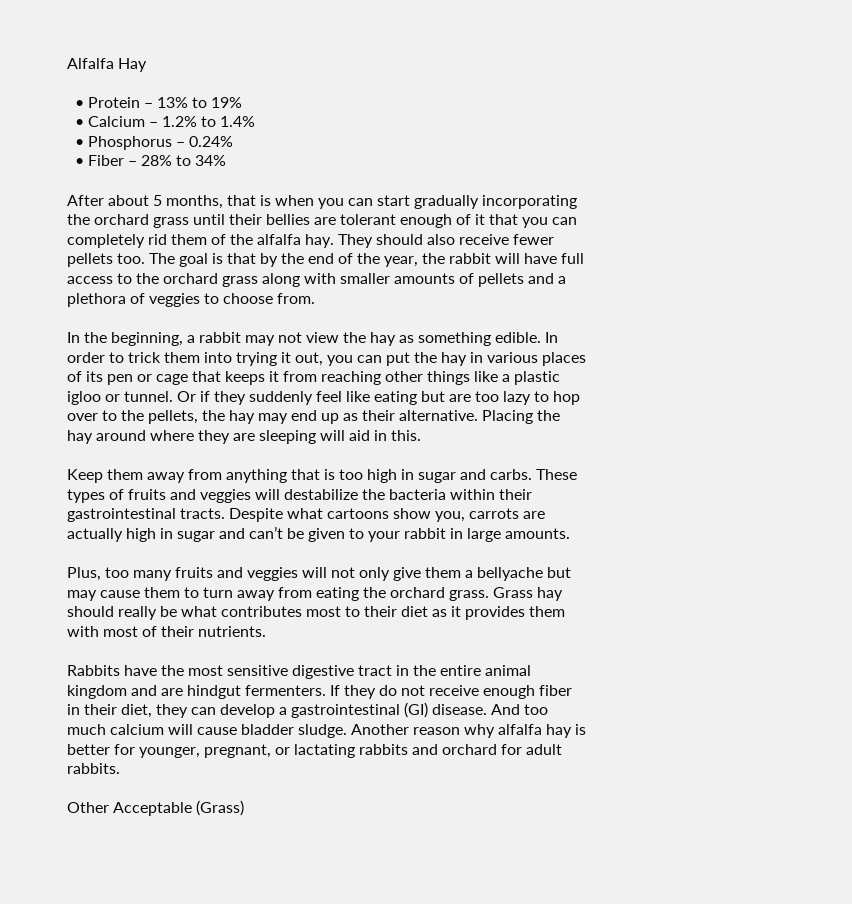Alfalfa Hay

  • Protein – 13% to 19%
  • Calcium – 1.2% to 1.4%
  • Phosphorus – 0.24%
  • Fiber – 28% to 34%

After about 5 months, that is when you can start gradually incorporating the orchard grass until their bellies are tolerant enough of it that you can completely rid them of the alfalfa hay. They should also receive fewer pellets too. The goal is that by the end of the year, the rabbit will have full access to the orchard grass along with smaller amounts of pellets and a plethora of veggies to choose from.

In the beginning, a rabbit may not view the hay as something edible. In order to trick them into trying it out, you can put the hay in various places of its pen or cage that keeps it from reaching other things like a plastic igloo or tunnel. Or if they suddenly feel like eating but are too lazy to hop over to the pellets, the hay may end up as their alternative. Placing the hay around where they are sleeping will aid in this.

Keep them away from anything that is too high in sugar and carbs. These types of fruits and veggies will destabilize the bacteria within their gastrointestinal tracts. Despite what cartoons show you, carrots are actually high in sugar and can’t be given to your rabbit in large amounts.

Plus, too many fruits and veggies will not only give them a bellyache but may cause them to turn away from eating the orchard grass. Grass hay should really be what contributes most to their diet as it provides them with most of their nutrients.

Rabbits have the most sensitive digestive tract in the entire animal kingdom and are hindgut fermenters. If they do not receive enough fiber in their diet, they can develop a gastrointestinal (GI) disease. And too much calcium will cause bladder sludge. Another reason why alfalfa hay is better for younger, pregnant, or lactating rabbits and orchard for adult rabbits.

Other Acceptable (Grass)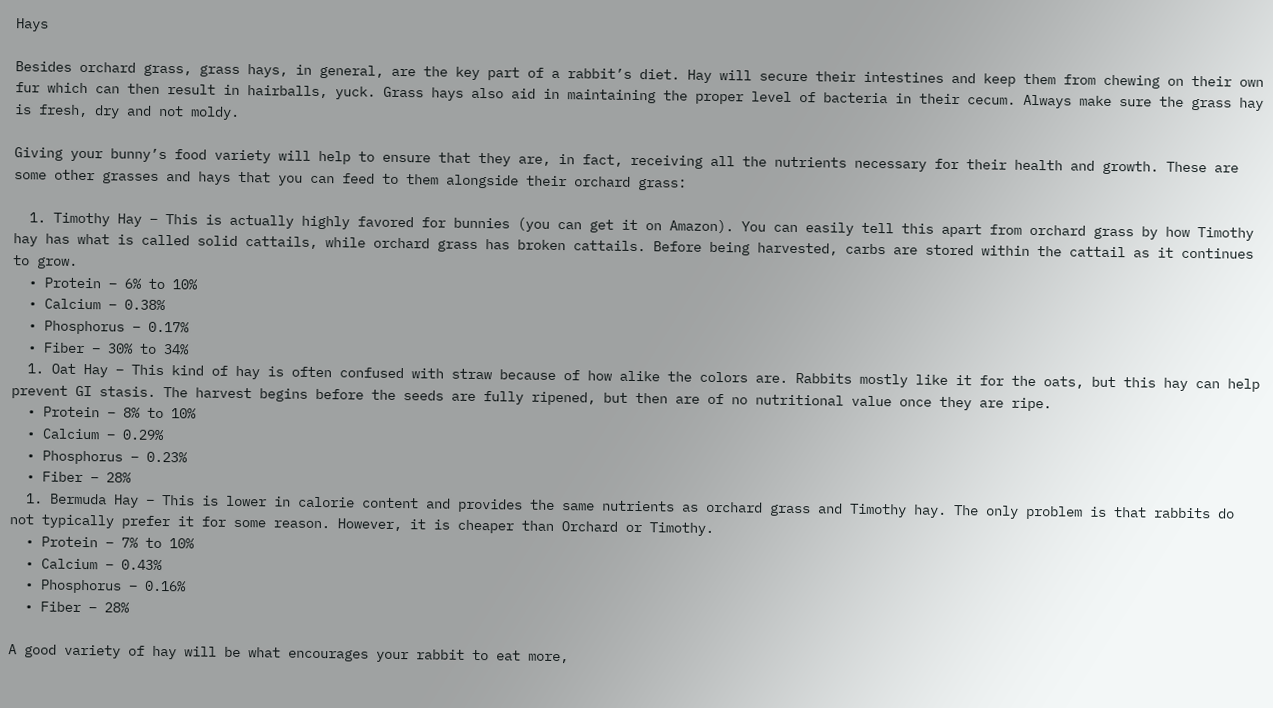Hays

Besides orchard grass, grass hays, in general, are the key part of a rabbit’s diet. Hay will secure their intestines and keep them from chewing on their own fur which can then result in hairballs, yuck. Grass hays also aid in maintaining the proper level of bacteria in their cecum. Always make sure the grass hay is fresh, dry and not moldy.

Giving your bunny’s food variety will help to ensure that they are, in fact, receiving all the nutrients necessary for their health and growth. These are some other grasses and hays that you can feed to them alongside their orchard grass:

  1. Timothy Hay – This is actually highly favored for bunnies (you can get it on Amazon). You can easily tell this apart from orchard grass by how Timothy hay has what is called solid cattails, while orchard grass has broken cattails. Before being harvested, carbs are stored within the cattail as it continues to grow.
  • Protein – 6% to 10%
  • Calcium – 0.38%
  • Phosphorus – 0.17%
  • Fiber – 30% to 34%
  1. Oat Hay – This kind of hay is often confused with straw because of how alike the colors are. Rabbits mostly like it for the oats, but this hay can help prevent GI stasis. The harvest begins before the seeds are fully ripened, but then are of no nutritional value once they are ripe.
  • Protein – 8% to 10%
  • Calcium – 0.29%
  • Phosphorus – 0.23%
  • Fiber – 28%
  1. Bermuda Hay – This is lower in calorie content and provides the same nutrients as orchard grass and Timothy hay. The only problem is that rabbits do not typically prefer it for some reason. However, it is cheaper than Orchard or Timothy.
  • Protein – 7% to 10%
  • Calcium – 0.43%
  • Phosphorus – 0.16%
  • Fiber – 28%

A good variety of hay will be what encourages your rabbit to eat more,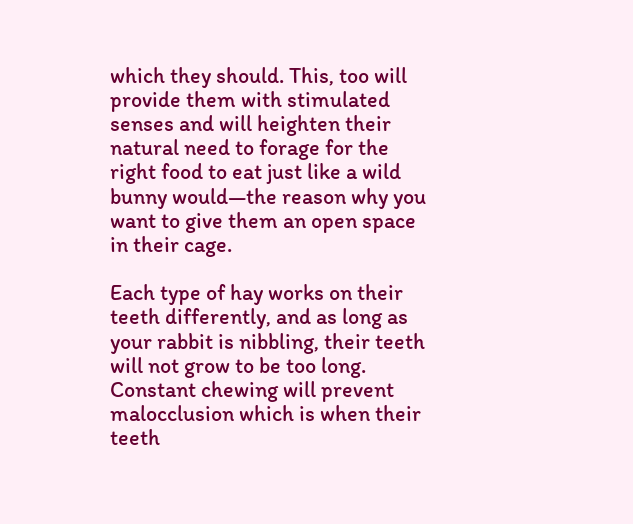which they should. This, too will provide them with stimulated senses and will heighten their natural need to forage for the right food to eat just like a wild bunny would—the reason why you want to give them an open space in their cage.

Each type of hay works on their teeth differently, and as long as your rabbit is nibbling, their teeth will not grow to be too long. Constant chewing will prevent malocclusion which is when their teeth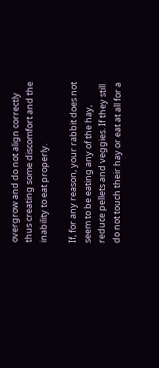overgrow and do not align correctly thus creating some discomfort and the inability to eat properly.

If, for any reason, your rabbit does not seem to be eating any of the hay, reduce pellets and veggies. If they still do not touch their hay or eat at all for a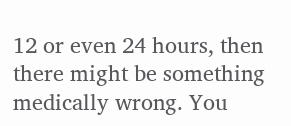12 or even 24 hours, then there might be something medically wrong. You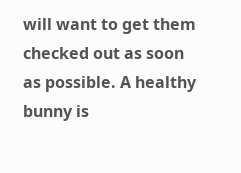will want to get them checked out as soon as possible. A healthy bunny is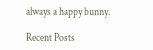always a happy bunny.

Recent Posts